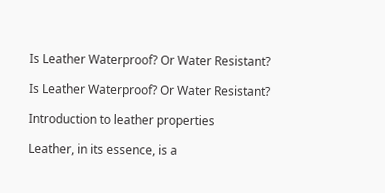Is Leather Waterproof? Or Water Resistant?

Is Leather Waterproof? Or Water Resistant?

Introduction to leather properties

Leather, in its essence, is a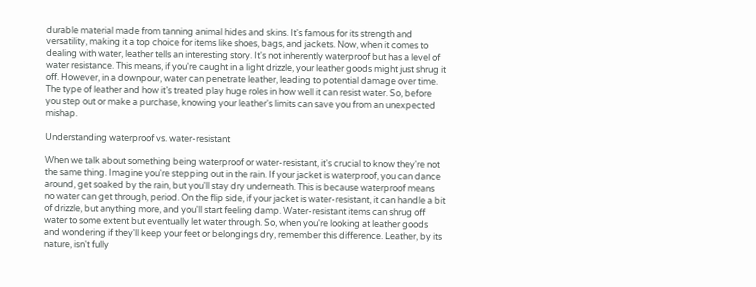durable material made from tanning animal hides and skins. It's famous for its strength and versatility, making it a top choice for items like shoes, bags, and jackets. Now, when it comes to dealing with water, leather tells an interesting story. It's not inherently waterproof but has a level of water resistance. This means, if you're caught in a light drizzle, your leather goods might just shrug it off. However, in a downpour, water can penetrate leather, leading to potential damage over time. The type of leather and how it’s treated play huge roles in how well it can resist water. So, before you step out or make a purchase, knowing your leather's limits can save you from an unexpected mishap.

Understanding waterproof vs. water-resistant

When we talk about something being waterproof or water-resistant, it's crucial to know they're not the same thing. Imagine you're stepping out in the rain. If your jacket is waterproof, you can dance around, get soaked by the rain, but you'll stay dry underneath. This is because waterproof means no water can get through, period. On the flip side, if your jacket is water-resistant, it can handle a bit of drizzle, but anything more, and you'll start feeling damp. Water-resistant items can shrug off water to some extent but eventually let water through. So, when you're looking at leather goods and wondering if they'll keep your feet or belongings dry, remember this difference. Leather, by its nature, isn't fully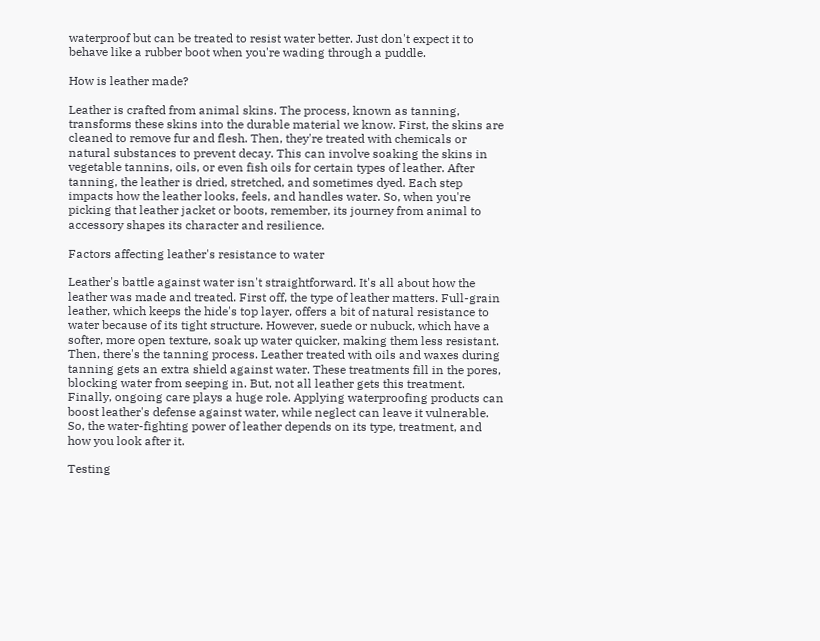waterproof but can be treated to resist water better. Just don't expect it to behave like a rubber boot when you're wading through a puddle.

How is leather made?

Leather is crafted from animal skins. The process, known as tanning, transforms these skins into the durable material we know. First, the skins are cleaned to remove fur and flesh. Then, they're treated with chemicals or natural substances to prevent decay. This can involve soaking the skins in vegetable tannins, oils, or even fish oils for certain types of leather. After tanning, the leather is dried, stretched, and sometimes dyed. Each step impacts how the leather looks, feels, and handles water. So, when you're picking that leather jacket or boots, remember, its journey from animal to accessory shapes its character and resilience.

Factors affecting leather's resistance to water

Leather's battle against water isn't straightforward. It's all about how the leather was made and treated. First off, the type of leather matters. Full-grain leather, which keeps the hide's top layer, offers a bit of natural resistance to water because of its tight structure. However, suede or nubuck, which have a softer, more open texture, soak up water quicker, making them less resistant. Then, there's the tanning process. Leather treated with oils and waxes during tanning gets an extra shield against water. These treatments fill in the pores, blocking water from seeping in. But, not all leather gets this treatment. Finally, ongoing care plays a huge role. Applying waterproofing products can boost leather's defense against water, while neglect can leave it vulnerable. So, the water-fighting power of leather depends on its type, treatment, and how you look after it.

Testing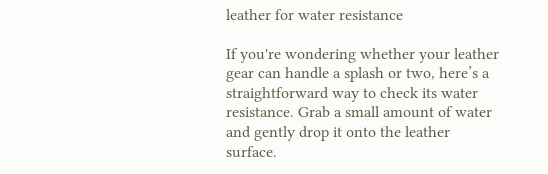leather for water resistance

If you're wondering whether your leather gear can handle a splash or two, here’s a straightforward way to check its water resistance. Grab a small amount of water and gently drop it onto the leather surface.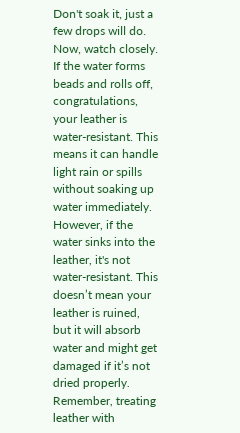Don't soak it, just a few drops will do. Now, watch closely. If the water forms beads and rolls off, congratulations, your leather is water-resistant. This means it can handle light rain or spills without soaking up water immediately. However, if the water sinks into the leather, it's not water-resistant. This doesn’t mean your leather is ruined, but it will absorb water and might get damaged if it’s not dried properly. Remember, treating leather with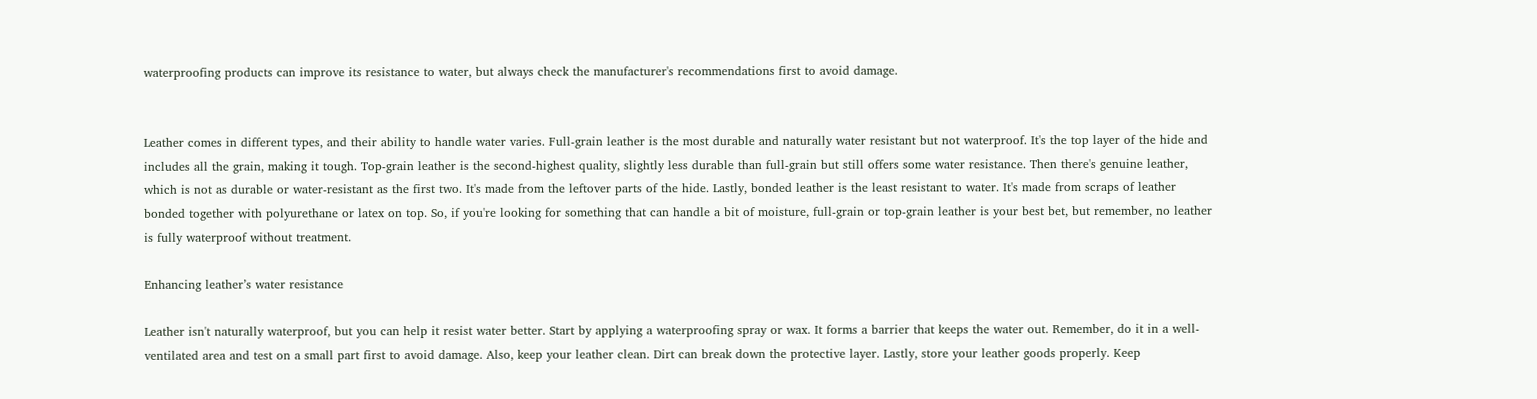waterproofing products can improve its resistance to water, but always check the manufacturer's recommendations first to avoid damage.


Leather comes in different types, and their ability to handle water varies. Full-grain leather is the most durable and naturally water resistant but not waterproof. It's the top layer of the hide and includes all the grain, making it tough. Top-grain leather is the second-highest quality, slightly less durable than full-grain but still offers some water resistance. Then there's genuine leather, which is not as durable or water-resistant as the first two. It's made from the leftover parts of the hide. Lastly, bonded leather is the least resistant to water. It's made from scraps of leather bonded together with polyurethane or latex on top. So, if you're looking for something that can handle a bit of moisture, full-grain or top-grain leather is your best bet, but remember, no leather is fully waterproof without treatment.

Enhancing leather’s water resistance

Leather isn't naturally waterproof, but you can help it resist water better. Start by applying a waterproofing spray or wax. It forms a barrier that keeps the water out. Remember, do it in a well-ventilated area and test on a small part first to avoid damage. Also, keep your leather clean. Dirt can break down the protective layer. Lastly, store your leather goods properly. Keep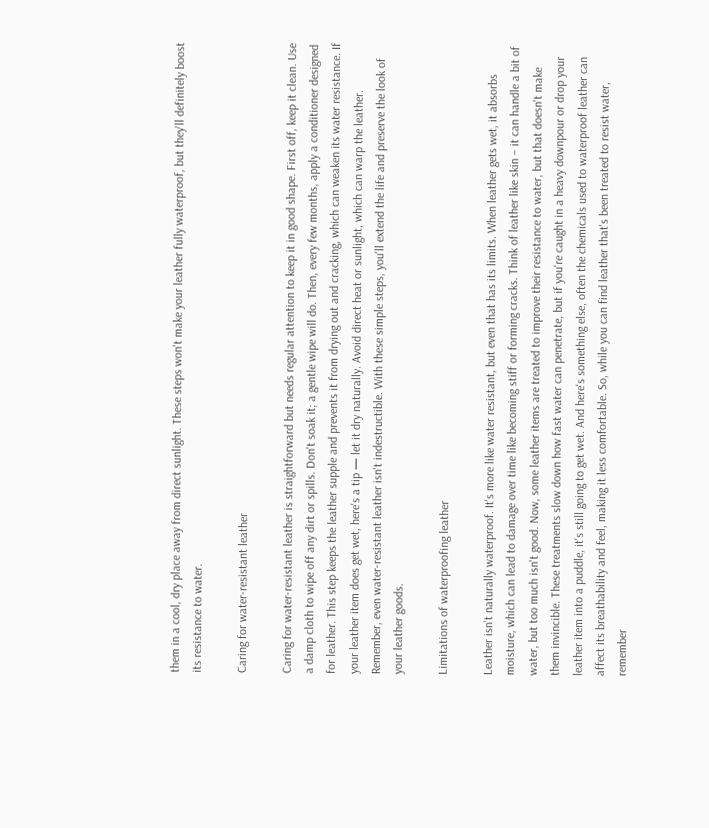them in a cool, dry place away from direct sunlight. These steps won't make your leather fully waterproof, but they'll definitely boost its resistance to water.

Caring for water-resistant leather

Caring for water-resistant leather is straightforward but needs regular attention to keep it in good shape. First off, keep it clean. Use a damp cloth to wipe off any dirt or spills. Don't soak it; a gentle wipe will do. Then, every few months, apply a conditioner designed for leather. This step keeps the leather supple and prevents it from drying out and cracking, which can weaken its water resistance. If your leather item does get wet, here's a tip — let it dry naturally. Avoid direct heat or sunlight, which can warp the leather. Remember, even water-resistant leather isn't indestructible. With these simple steps, you'll extend the life and preserve the look of your leather goods.

Limitations of waterproofing leather

Leather isn't naturally waterproof. It's more like water resistant, but even that has its limits. When leather gets wet, it absorbs moisture, which can lead to damage over time like becoming stiff or forming cracks. Think of leather like skin – it can handle a bit of water, but too much isn't good. Now, some leather items are treated to improve their resistance to water, but that doesn't make them invincible. These treatments slow down how fast water can penetrate, but if you're caught in a heavy downpour or drop your leather item into a puddle, it's still going to get wet. And here's something else, often the chemicals used to waterproof leather can affect its breathability and feel, making it less comfortable. So, while you can find leather that's been treated to resist water, remember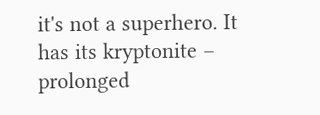it's not a superhero. It has its kryptonite – prolonged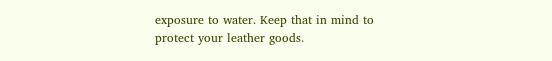exposure to water. Keep that in mind to protect your leather goods.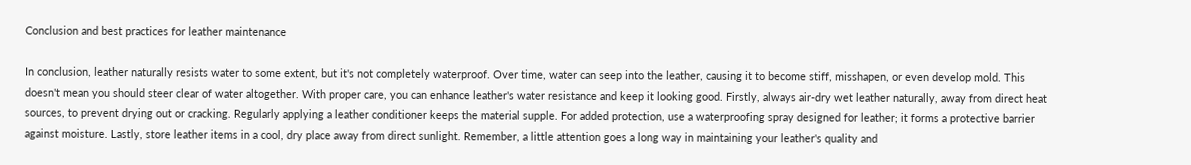Conclusion and best practices for leather maintenance

In conclusion, leather naturally resists water to some extent, but it's not completely waterproof. Over time, water can seep into the leather, causing it to become stiff, misshapen, or even develop mold. This doesn't mean you should steer clear of water altogether. With proper care, you can enhance leather's water resistance and keep it looking good. Firstly, always air-dry wet leather naturally, away from direct heat sources, to prevent drying out or cracking. Regularly applying a leather conditioner keeps the material supple. For added protection, use a waterproofing spray designed for leather; it forms a protective barrier against moisture. Lastly, store leather items in a cool, dry place away from direct sunlight. Remember, a little attention goes a long way in maintaining your leather's quality and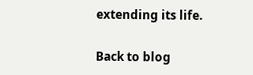extending its life.

Back to blog